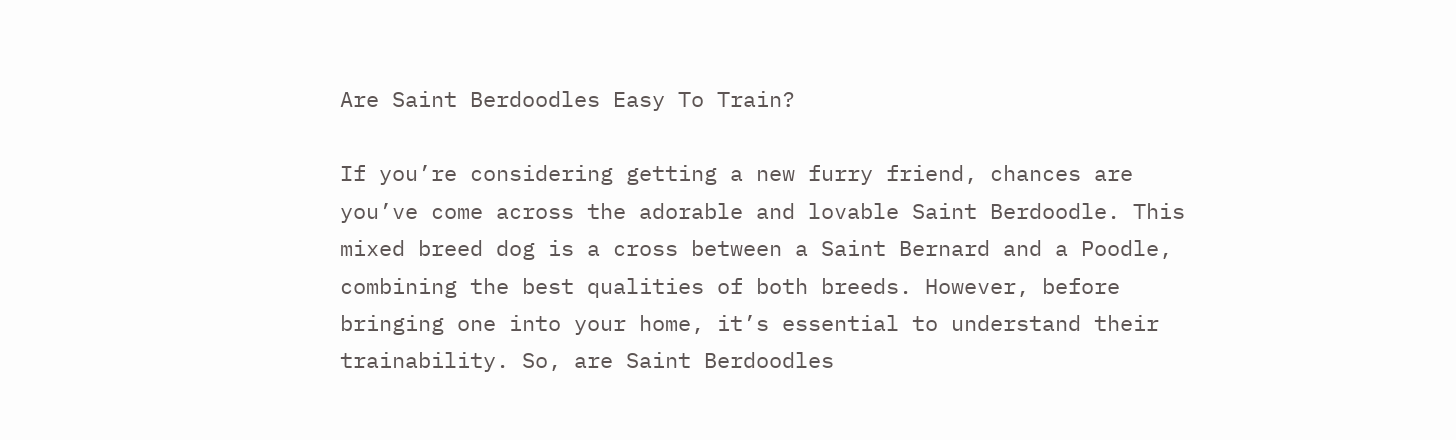Are Saint Berdoodles Easy To Train?

If you’re considering getting a new furry friend, chances are you’ve come across the adorable and lovable Saint Berdoodle. This mixed breed dog is a cross between a Saint Bernard and a Poodle, combining the best qualities of both breeds. However, before bringing one into your home, it’s essential to understand their trainability. So, are Saint Berdoodles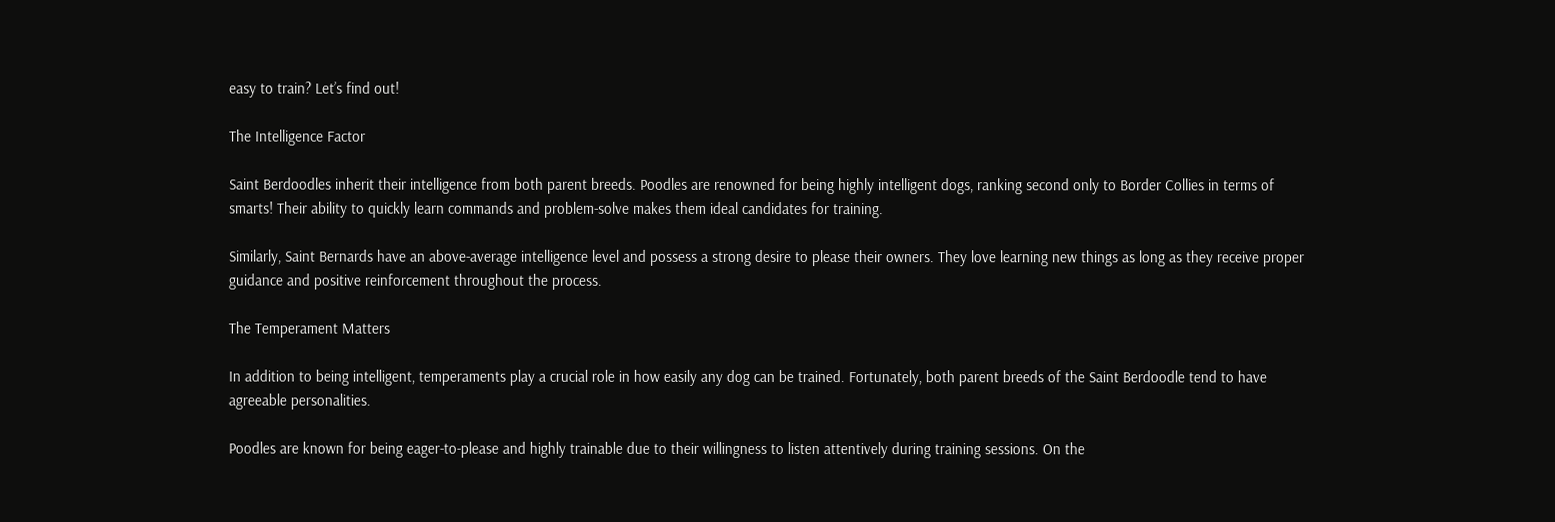easy to train? Let’s find out!

The Intelligence Factor

Saint Berdoodles inherit their intelligence from both parent breeds. Poodles are renowned for being highly intelligent dogs, ranking second only to Border Collies in terms of smarts! Their ability to quickly learn commands and problem-solve makes them ideal candidates for training.

Similarly, Saint Bernards have an above-average intelligence level and possess a strong desire to please their owners. They love learning new things as long as they receive proper guidance and positive reinforcement throughout the process.

The Temperament Matters

In addition to being intelligent, temperaments play a crucial role in how easily any dog can be trained. Fortunately, both parent breeds of the Saint Berdoodle tend to have agreeable personalities.

Poodles are known for being eager-to-please and highly trainable due to their willingness to listen attentively during training sessions. On the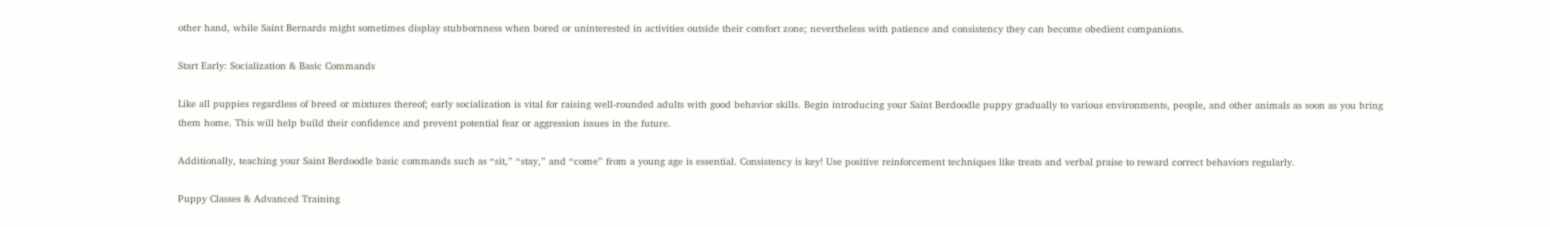other hand, while Saint Bernards might sometimes display stubbornness when bored or uninterested in activities outside their comfort zone; nevertheless with patience and consistency they can become obedient companions.

Start Early: Socialization & Basic Commands

Like all puppies regardless of breed or mixtures thereof; early socialization is vital for raising well-rounded adults with good behavior skills. Begin introducing your Saint Berdoodle puppy gradually to various environments, people, and other animals as soon as you bring them home. This will help build their confidence and prevent potential fear or aggression issues in the future.

Additionally, teaching your Saint Berdoodle basic commands such as “sit,” “stay,” and “come” from a young age is essential. Consistency is key! Use positive reinforcement techniques like treats and verbal praise to reward correct behaviors regularly.

Puppy Classes & Advanced Training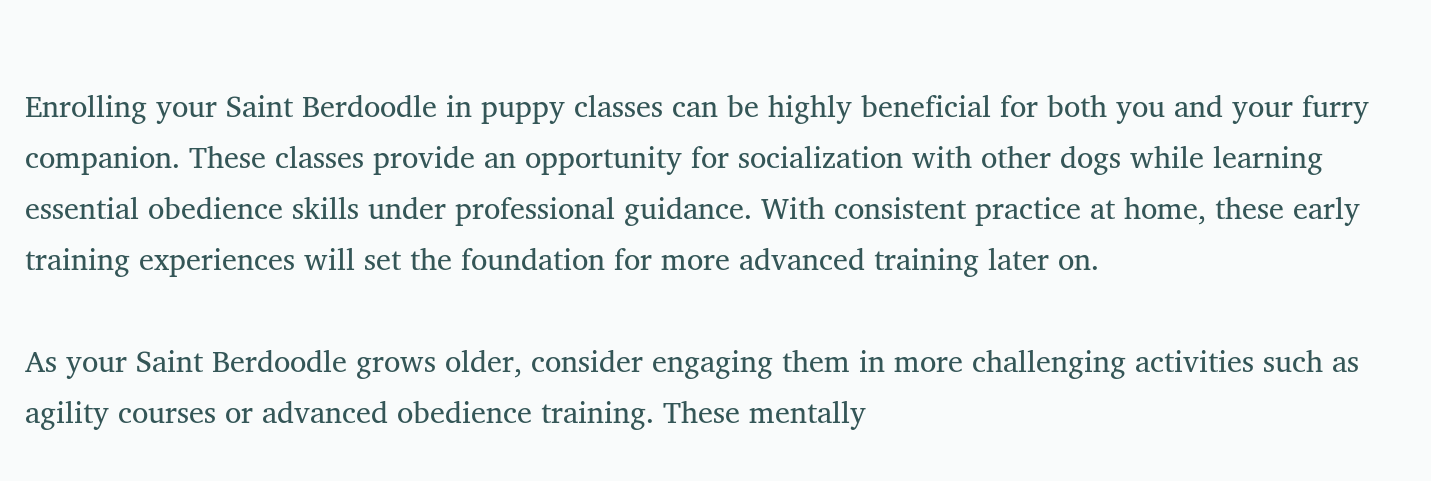Enrolling your Saint Berdoodle in puppy classes can be highly beneficial for both you and your furry companion. These classes provide an opportunity for socialization with other dogs while learning essential obedience skills under professional guidance. With consistent practice at home, these early training experiences will set the foundation for more advanced training later on.

As your Saint Berdoodle grows older, consider engaging them in more challenging activities such as agility courses or advanced obedience training. These mentally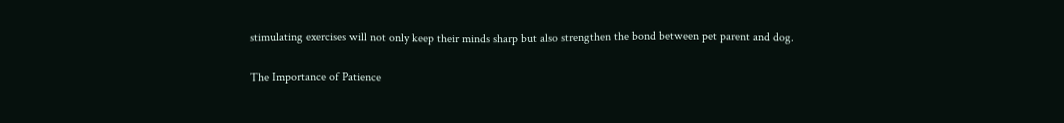stimulating exercises will not only keep their minds sharp but also strengthen the bond between pet parent and dog.

The Importance of Patience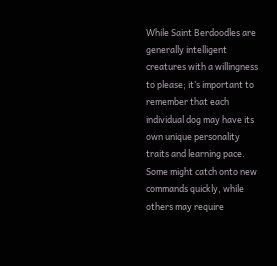While Saint Berdoodles are generally intelligent creatures with a willingness to please; it’s important to remember that each individual dog may have its own unique personality traits and learning pace. Some might catch onto new commands quickly, while others may require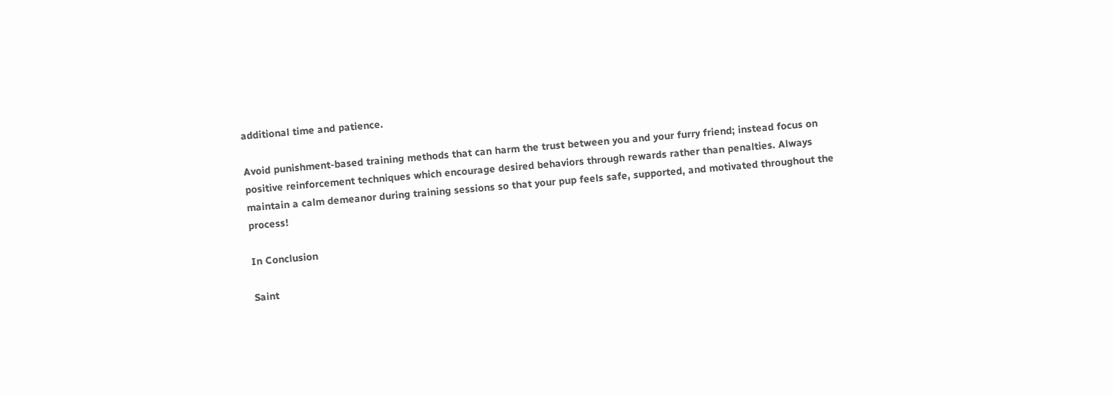additional time and patience.

Avoid punishment-based training methods that can harm the trust between you and your furry friend; instead focus on positive reinforcement techniques which encourage desired behaviors through rewards rather than penalties. Always maintain a calm demeanor during training sessions so that your pup feels safe, supported, and motivated throughout the process!

In Conclusion

Saint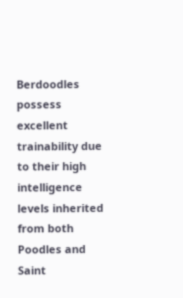Berdoodles possess excellent trainability due to their high intelligence levels inherited from both Poodles and Saint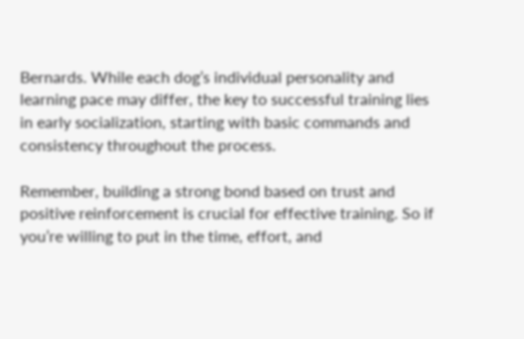Bernards. While each dog’s individual personality and learning pace may differ, the key to successful training lies in early socialization, starting with basic commands and consistency throughout the process.

Remember, building a strong bond based on trust and positive reinforcement is crucial for effective training. So if you’re willing to put in the time, effort, and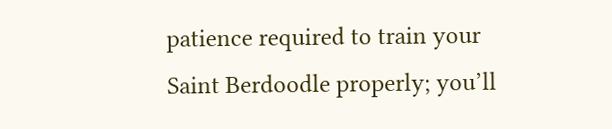patience required to train your Saint Berdoodle properly; you’ll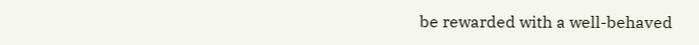be rewarded with a well-behaved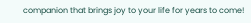companion that brings joy to your life for years to come!